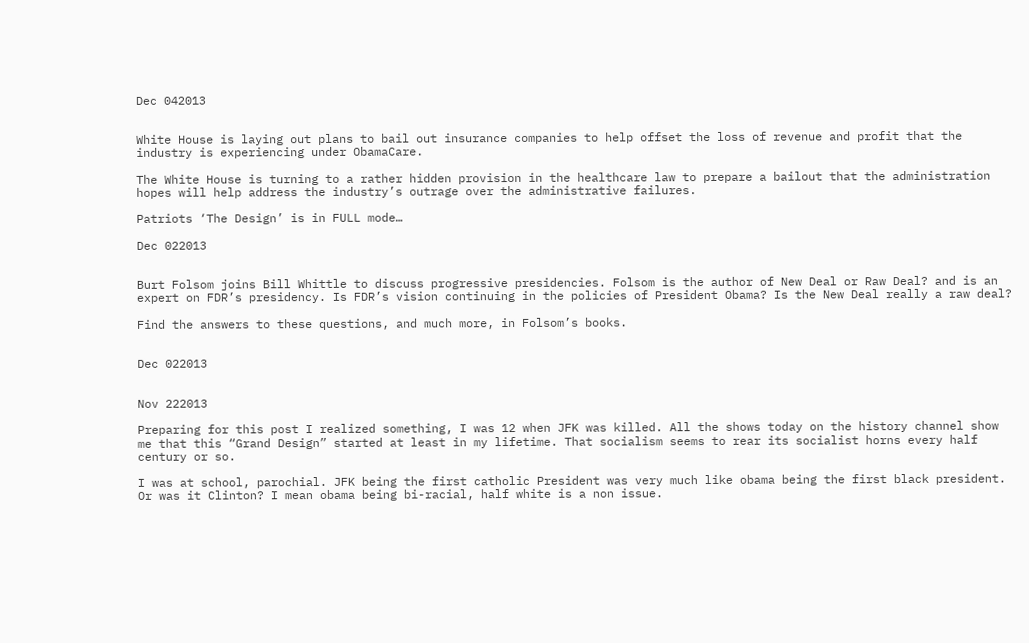Dec 042013


White House is laying out plans to bail out insurance companies to help offset the loss of revenue and profit that the industry is experiencing under ObamaCare.

The White House is turning to a rather hidden provision in the healthcare law to prepare a bailout that the administration hopes will help address the industry’s outrage over the administrative failures.

Patriots ‘The Design’ is in FULL mode…

Dec 022013


Burt Folsom joins Bill Whittle to discuss progressive presidencies. Folsom is the author of New Deal or Raw Deal? and is an expert on FDR’s presidency. Is FDR’s vision continuing in the policies of President Obama? Is the New Deal really a raw deal?

Find the answers to these questions, and much more, in Folsom’s books.


Dec 022013


Nov 222013

Preparing for this post I realized something, I was 12 when JFK was killed. All the shows today on the history channel show me that this “Grand Design” started at least in my lifetime. That socialism seems to rear its socialist horns every half century or so.

I was at school, parochial. JFK being the first catholic President was very much like obama being the first black president. Or was it Clinton? I mean obama being bi-racial, half white is a non issue.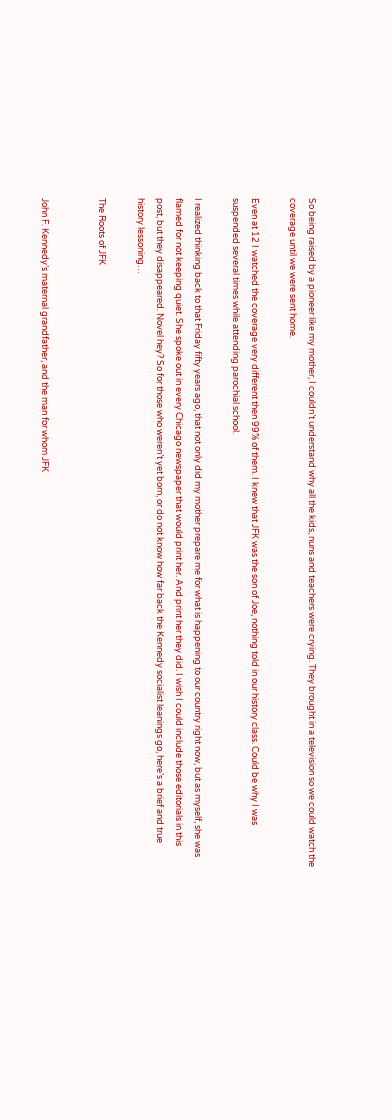So being raised by a pioneer like my mother, I couldn’t understand why all the kids, nuns and teachers were crying. They brought in a television so we could watch the coverage until we were sent home.

Even at 12 I watched the coverage very different then 99% of them. I knew that JFK was the son of Joe, nothing told in our history class. Could be why I was suspended several times while attending parochial school.

I realized thinking back to that Friday fifty years ago, that not only did my mother prepare me for what is happening to our country right now, but as myself, she was flamed for not keeping quiet. She spoke out in every Chicago newspaper that would print her. And print her they did. I wish I could include those editorials in this post, but they disappeared. Novel hey? So for those who weren’t yet born, or do not know how far back the Kennedy socialist leanings go, here’s a brief and true history lessoning…

The Roots of JFK


John F. Kennedy’s maternal grandfather, and the man for whom JFK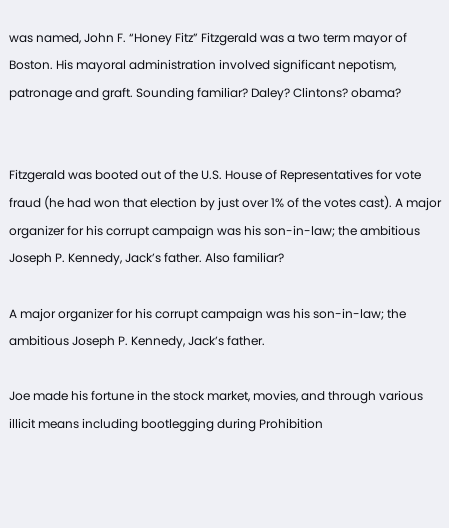was named, John F. “Honey Fitz” Fitzgerald was a two term mayor of Boston. His mayoral administration involved significant nepotism, patronage and graft. Sounding familiar? Daley? Clintons? obama?


Fitzgerald was booted out of the U.S. House of Representatives for vote fraud (he had won that election by just over 1% of the votes cast). A major organizer for his corrupt campaign was his son-in-law; the ambitious Joseph P. Kennedy, Jack’s father. Also familiar?

A major organizer for his corrupt campaign was his son-in-law; the ambitious Joseph P. Kennedy, Jack’s father.

Joe made his fortune in the stock market, movies, and through various illicit means including bootlegging during Prohibition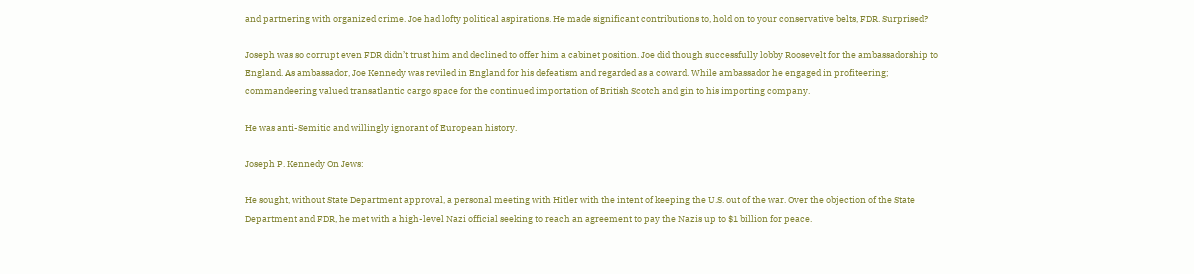and partnering with organized crime. Joe had lofty political aspirations. He made significant contributions to, hold on to your conservative belts, FDR. Surprised?

Joseph was so corrupt even FDR didn’t trust him and declined to offer him a cabinet position. Joe did though successfully lobby Roosevelt for the ambassadorship to England. As ambassador, Joe Kennedy was reviled in England for his defeatism and regarded as a coward. While ambassador he engaged in profiteering; commandeering valued transatlantic cargo space for the continued importation of British Scotch and gin to his importing company.

He was anti-Semitic and willingly ignorant of European history.

Joseph P. Kennedy On Jews:

He sought, without State Department approval, a personal meeting with Hitler with the intent of keeping the U.S. out of the war. Over the objection of the State Department and FDR, he met with a high-level Nazi official seeking to reach an agreement to pay the Nazis up to $1 billion for peace.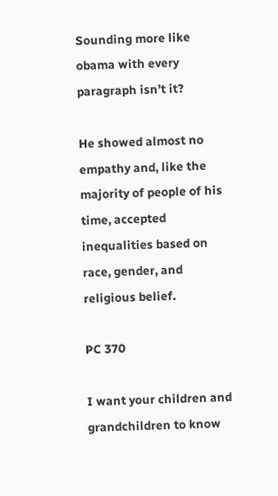Sounding more like obama with every paragraph isn’t it?

He showed almost no empathy and, like the majority of people of his time, accepted inequalities based on race, gender, and religious belief.

PC 370

I want your children and grandchildren to know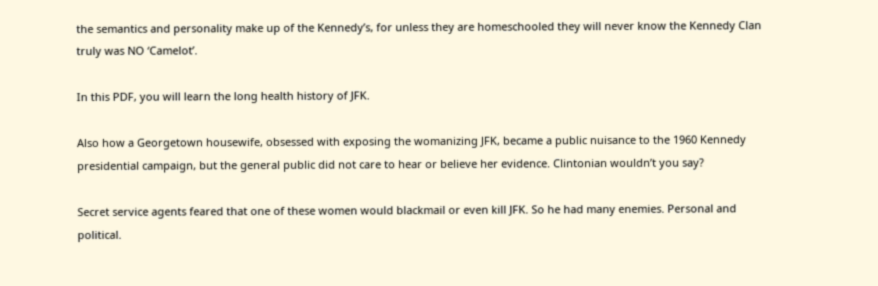the semantics and personality make up of the Kennedy’s, for unless they are homeschooled they will never know the Kennedy Clan truly was NO ‘Camelot’.

In this PDF, you will learn the long health history of JFK.

Also how a Georgetown housewife, obsessed with exposing the womanizing JFK, became a public nuisance to the 1960 Kennedy presidential campaign, but the general public did not care to hear or believe her evidence. Clintonian wouldn’t you say?

Secret service agents feared that one of these women would blackmail or even kill JFK. So he had many enemies. Personal and political.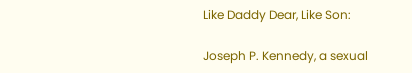Like Daddy Dear, Like Son:

Joseph P. Kennedy, a sexual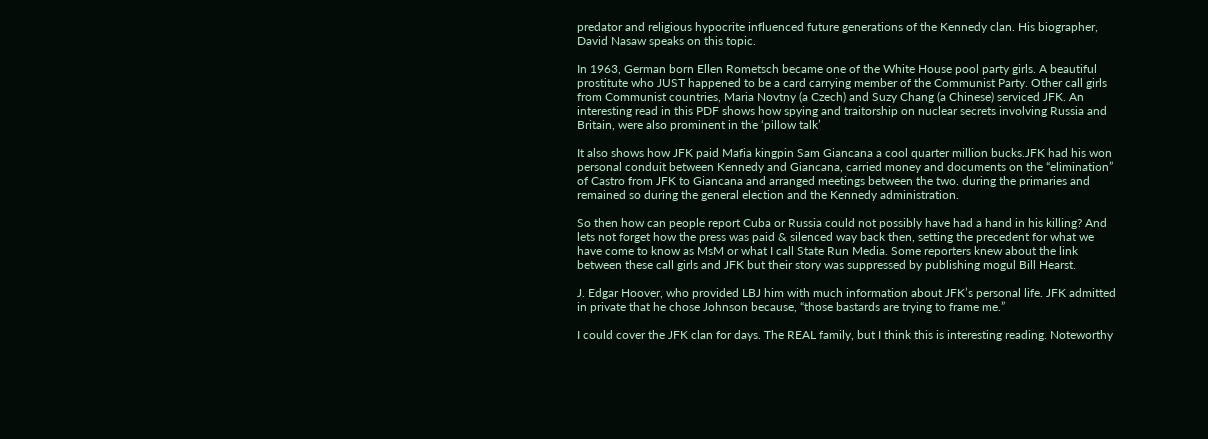predator and religious hypocrite influenced future generations of the Kennedy clan. His biographer, David Nasaw speaks on this topic.

In 1963, German born Ellen Rometsch became one of the White House pool party girls. A beautiful prostitute who JUST happened to be a card carrying member of the Communist Party. Other call girls from Communist countries, Maria Novtny (a Czech) and Suzy Chang (a Chinese) serviced JFK. An interesting read in this PDF shows how spying and traitorship on nuclear secrets involving Russia and Britain, were also prominent in the ‘pillow talk’

It also shows how JFK paid Mafia kingpin Sam Giancana a cool quarter million bucks.JFK had his won personal conduit between Kennedy and Giancana, carried money and documents on the “elimination” of Castro from JFK to Giancana and arranged meetings between the two. during the primaries and remained so during the general election and the Kennedy administration.

So then how can people report Cuba or Russia could not possibly have had a hand in his killing? And lets not forget how the press was paid & silenced way back then, setting the precedent for what we have come to know as MsM or what I call State Run Media. Some reporters knew about the link between these call girls and JFK but their story was suppressed by publishing mogul Bill Hearst.

J. Edgar Hoover, who provided LBJ him with much information about JFK’s personal life. JFK admitted in private that he chose Johnson because, “those bastards are trying to frame me.”

I could cover the JFK clan for days. The REAL family, but I think this is interesting reading. Noteworthy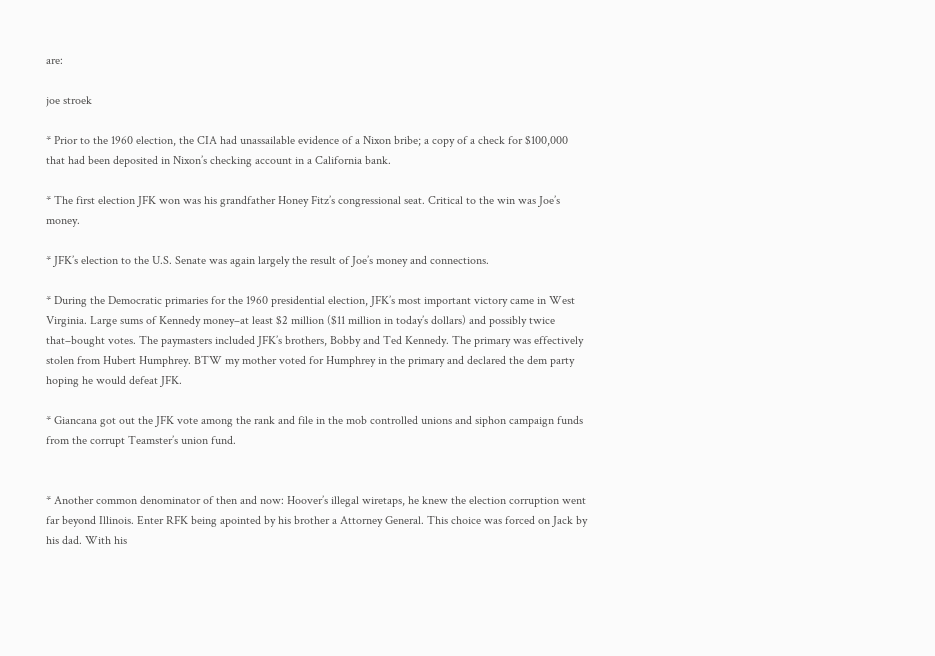are:

joe stroek

* Prior to the 1960 election, the CIA had unassailable evidence of a Nixon bribe; a copy of a check for $100,000 that had been deposited in Nixon’s checking account in a California bank.

* The first election JFK won was his grandfather Honey Fitz’s congressional seat. Critical to the win was Joe’s money.

* JFK’s election to the U.S. Senate was again largely the result of Joe’s money and connections.

* During the Democratic primaries for the 1960 presidential election, JFK’s most important victory came in West Virginia. Large sums of Kennedy money–at least $2 million ($11 million in today’s dollars) and possibly twice that–bought votes. The paymasters included JFK’s brothers, Bobby and Ted Kennedy. The primary was effectively stolen from Hubert Humphrey. BTW my mother voted for Humphrey in the primary and declared the dem party hoping he would defeat JFK.

* Giancana got out the JFK vote among the rank and file in the mob controlled unions and siphon campaign funds from the corrupt Teamster’s union fund.


* Another common denominator of then and now: Hoover’s illegal wiretaps, he knew the election corruption went far beyond Illinois. Enter RFK being apointed by his brother a Attorney General. This choice was forced on Jack by his dad. With his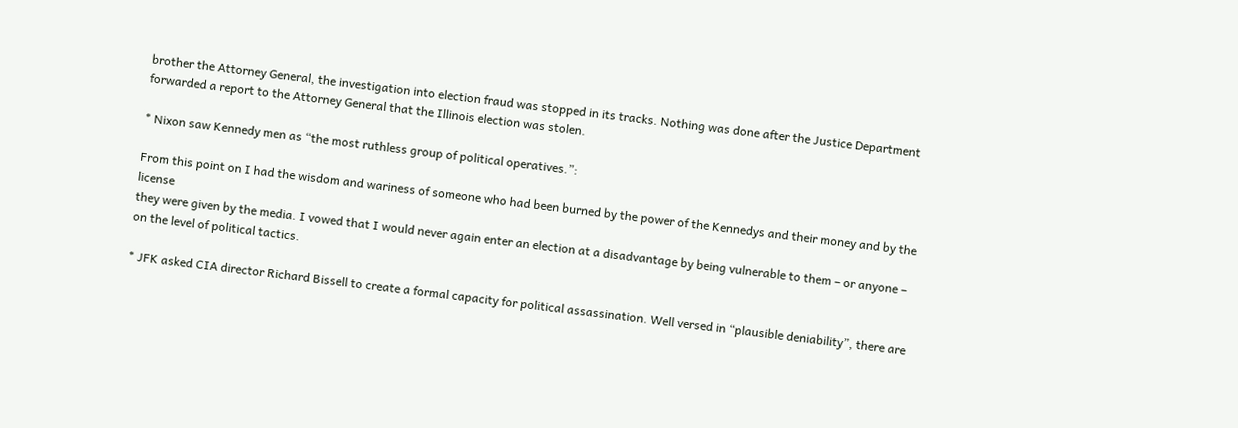brother the Attorney General, the investigation into election fraud was stopped in its tracks. Nothing was done after the Justice Department forwarded a report to the Attorney General that the Illinois election was stolen.

* Nixon saw Kennedy men as “the most ruthless group of political operatives.”:

From this point on I had the wisdom and wariness of someone who had been burned by the power of the Kennedys and their money and by the license
they were given by the media. I vowed that I would never again enter an election at a disadvantage by being vulnerable to them – or anyone – on the level of political tactics.

* JFK asked CIA director Richard Bissell to create a formal capacity for political assassination. Well versed in “plausible deniability”, there are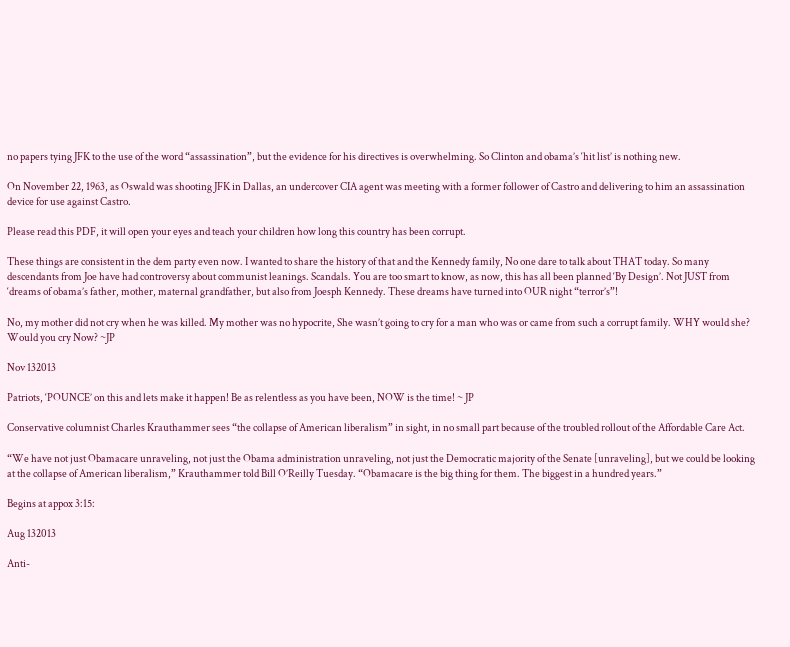no papers tying JFK to the use of the word “assassination”, but the evidence for his directives is overwhelming. So Clinton and obama’s ‘hit list’ is nothing new.

On November 22, 1963, as Oswald was shooting JFK in Dallas, an undercover CIA agent was meeting with a former follower of Castro and delivering to him an assassination device for use against Castro.

Please read this PDF, it will open your eyes and teach your children how long this country has been corrupt.

These things are consistent in the dem party even now. I wanted to share the history of that and the Kennedy family, No one dare to talk about THAT today. So many descendants from Joe have had controversy about communist leanings. Scandals. You are too smart to know, as now, this has all been planned ‘By Design’. Not JUST from ‘dreams of obama’s father, mother, maternal grandfather, but also from Joesph Kennedy. These dreams have turned into OUR night “terror’s”!

No, my mother did not cry when he was killed. My mother was no hypocrite, She wasn’t going to cry for a man who was or came from such a corrupt family. WHY would she? Would you cry Now? ~JP

Nov 132013

Patriots, ‘POUNCE’ on this and lets make it happen! Be as relentless as you have been, NOW is the time! ~ JP

Conservative columnist Charles Krauthammer sees “the collapse of American liberalism” in sight, in no small part because of the troubled rollout of the Affordable Care Act.

“We have not just Obamacare unraveling, not just the Obama administration unraveling, not just the Democratic majority of the Senate [unraveling], but we could be looking at the collapse of American liberalism,” Krauthammer told Bill O’Reilly Tuesday. “Obamacare is the big thing for them. The biggest in a hundred years.”

Begins at appox 3:15:

Aug 132013

Anti-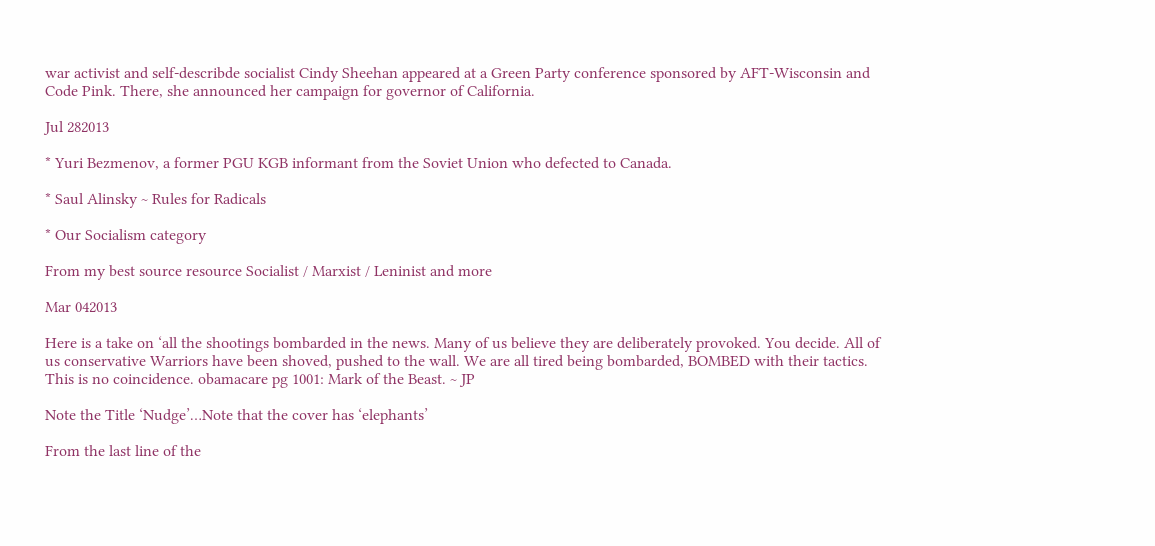war activist and self-describde socialist Cindy Sheehan appeared at a Green Party conference sponsored by AFT-Wisconsin and Code Pink. There, she announced her campaign for governor of California.

Jul 282013

* Yuri Bezmenov, a former PGU KGB informant from the Soviet Union who defected to Canada.

* Saul Alinsky ~ Rules for Radicals

* Our Socialism category

From my best source resource Socialist / Marxist / Leninist and more

Mar 042013

Here is a take on ‘all the shootings bombarded in the news. Many of us believe they are deliberately provoked. You decide. All of us conservative Warriors have been shoved, pushed to the wall. We are all tired being bombarded, BOMBED with their tactics. This is no coincidence. obamacare pg 1001: Mark of the Beast. ~ JP

Note the Title ‘Nudge’…Note that the cover has ‘elephants’

From the last line of the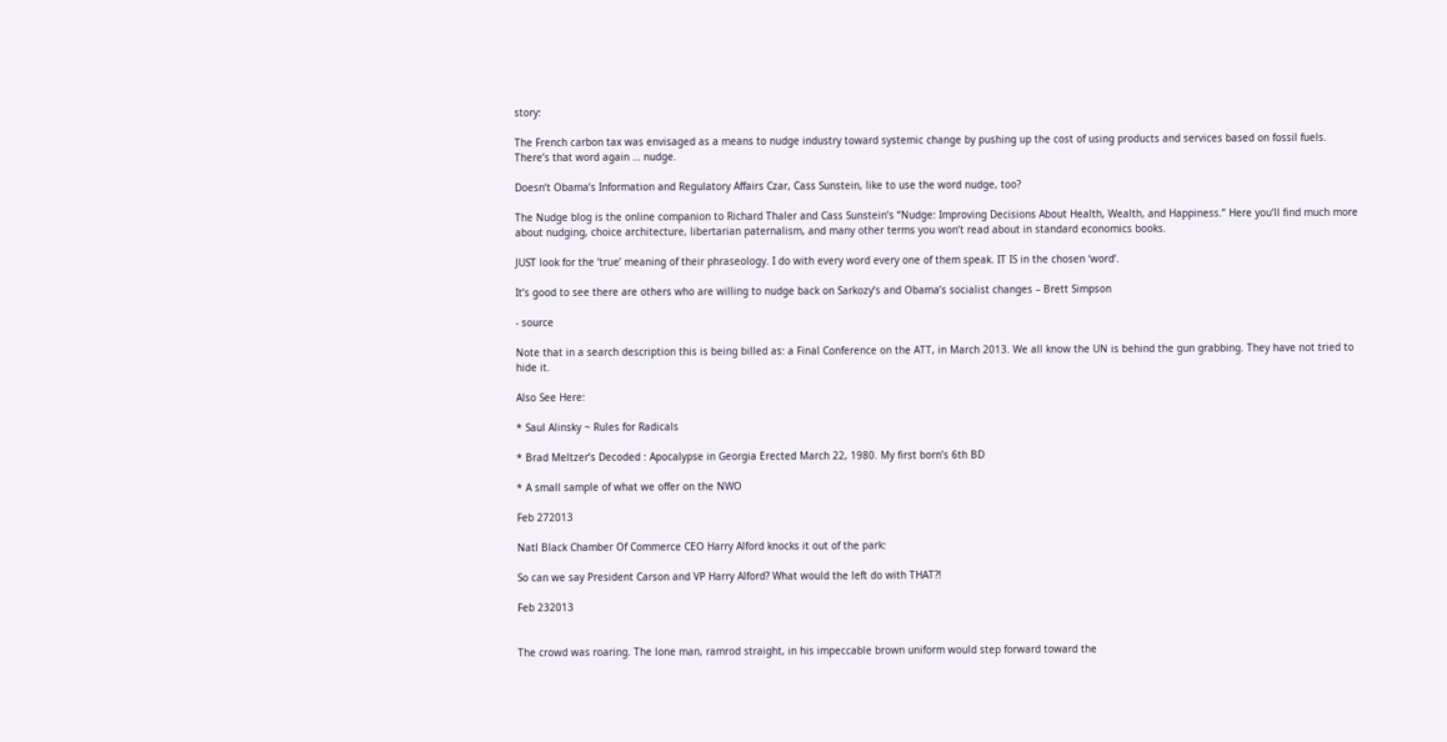story:

The French carbon tax was envisaged as a means to nudge industry toward systemic change by pushing up the cost of using products and services based on fossil fuels.
There’s that word again … nudge.

Doesn’t Obama’s Information and Regulatory Affairs Czar, Cass Sunstein, like to use the word nudge, too?

The Nudge blog is the online companion to Richard Thaler and Cass Sunstein’s “Nudge: Improving Decisions About Health, Wealth, and Happiness.” Here you’ll find much more about nudging, choice architecture, libertarian paternalism, and many other terms you won’t read about in standard economics books.

JUST look for the ‘true’ meaning of their phraseology. I do with every word every one of them speak. IT IS in the chosen ‘word’.

It’s good to see there are others who are willing to nudge back on Sarkozy’s and Obama’s socialist changes – Brett Simpson

- source

Note that in a search description this is being billed as: a Final Conference on the ATT, in March 2013. We all know the UN is behind the gun grabbing. They have not tried to hide it.

Also See Here:

* Saul Alinsky ~ Rules for Radicals

* Brad Meltzer’s Decoded : Apocalypse in Georgia Erected March 22, 1980. My first born’s 6th BD

* A small sample of what we offer on the NWO

Feb 272013

Natl Black Chamber Of Commerce CEO Harry Alford knocks it out of the park:

So can we say President Carson and VP Harry Alford? What would the left do with THAT?!

Feb 232013


The crowd was roaring. The lone man, ramrod straight, in his impeccable brown uniform would step forward toward the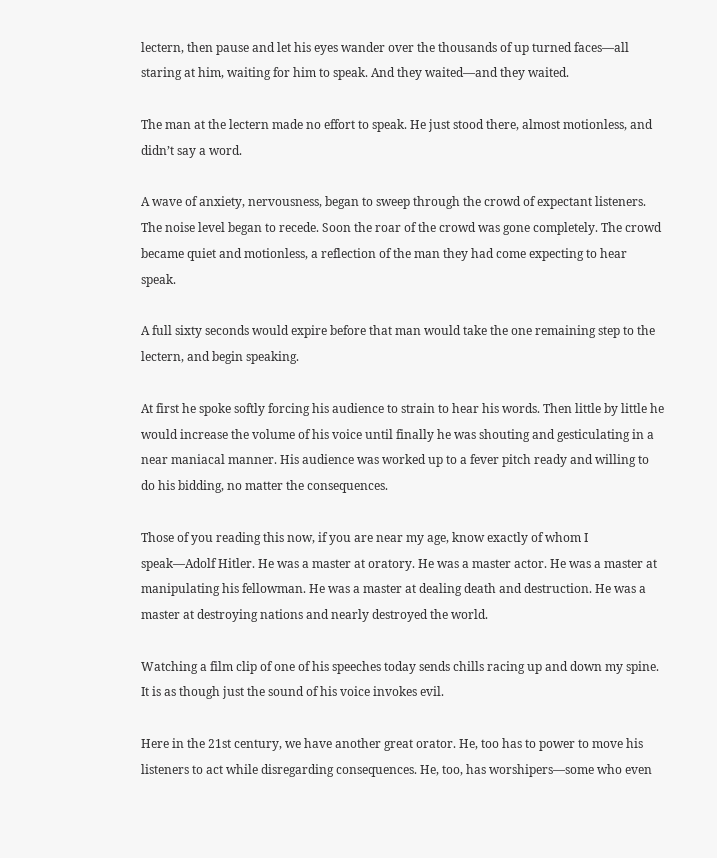lectern, then pause and let his eyes wander over the thousands of up turned faces—all staring at him, waiting for him to speak. And they waited—and they waited.

The man at the lectern made no effort to speak. He just stood there, almost motionless, and didn’t say a word.

A wave of anxiety, nervousness, began to sweep through the crowd of expectant listeners. The noise level began to recede. Soon the roar of the crowd was gone completely. The crowd became quiet and motionless, a reflection of the man they had come expecting to hear speak.

A full sixty seconds would expire before that man would take the one remaining step to the lectern, and begin speaking.

At first he spoke softly forcing his audience to strain to hear his words. Then little by little he would increase the volume of his voice until finally he was shouting and gesticulating in a near maniacal manner. His audience was worked up to a fever pitch ready and willing to do his bidding, no matter the consequences.

Those of you reading this now, if you are near my age, know exactly of whom I speak—Adolf Hitler. He was a master at oratory. He was a master actor. He was a master at manipulating his fellowman. He was a master at dealing death and destruction. He was a master at destroying nations and nearly destroyed the world.

Watching a film clip of one of his speeches today sends chills racing up and down my spine. It is as though just the sound of his voice invokes evil.

Here in the 21st century, we have another great orator. He, too has to power to move his listeners to act while disregarding consequences. He, too, has worshipers—some who even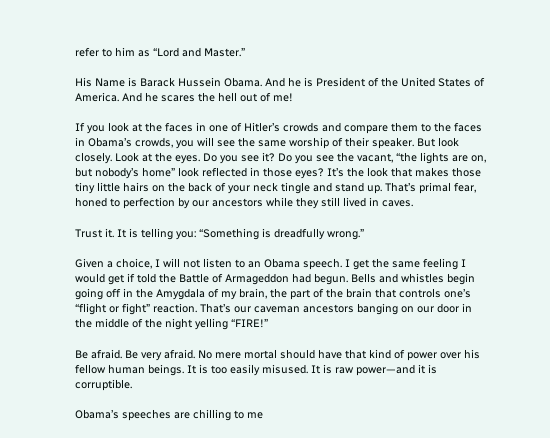refer to him as “Lord and Master.”

His Name is Barack Hussein Obama. And he is President of the United States of America. And he scares the hell out of me!

If you look at the faces in one of Hitler’s crowds and compare them to the faces in Obama’s crowds, you will see the same worship of their speaker. But look closely. Look at the eyes. Do you see it? Do you see the vacant, “the lights are on, but nobody’s home” look reflected in those eyes? It’s the look that makes those tiny little hairs on the back of your neck tingle and stand up. That’s primal fear, honed to perfection by our ancestors while they still lived in caves.

Trust it. It is telling you: “Something is dreadfully wrong.”

Given a choice, I will not listen to an Obama speech. I get the same feeling I would get if told the Battle of Armageddon had begun. Bells and whistles begin going off in the Amygdala of my brain, the part of the brain that controls one’s “flight or fight” reaction. That’s our caveman ancestors banging on our door in the middle of the night yelling “FIRE!”

Be afraid. Be very afraid. No mere mortal should have that kind of power over his fellow human beings. It is too easily misused. It is raw power—and it is corruptible.

Obama’s speeches are chilling to me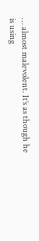… almost malevolent. It’s as though he is using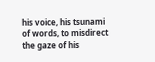his voice, his tsunami of words, to misdirect the gaze of his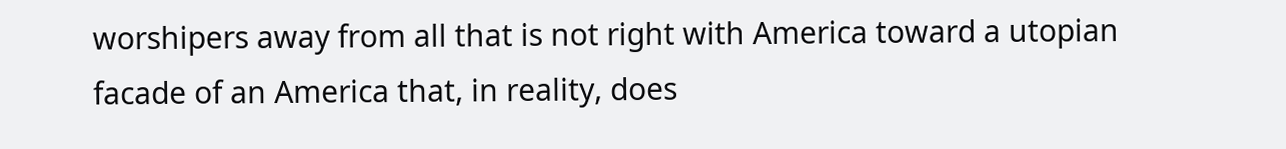worshipers away from all that is not right with America toward a utopian facade of an America that, in reality, does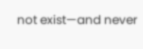not exist—and never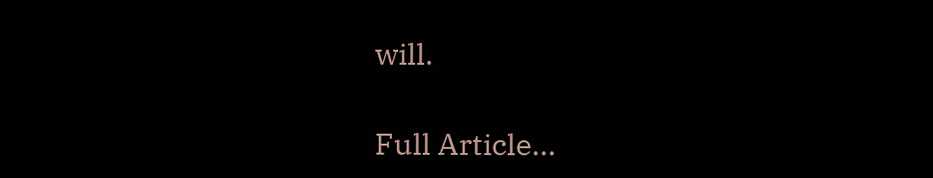will.

Full Article…